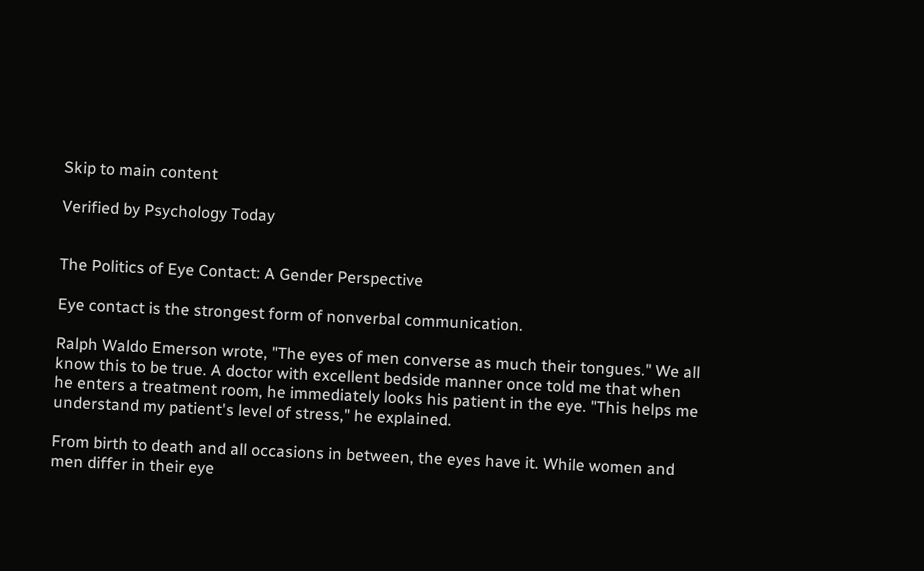Skip to main content

Verified by Psychology Today


The Politics of Eye Contact: A Gender Perspective

Eye contact is the strongest form of nonverbal communication.

Ralph Waldo Emerson wrote, "The eyes of men converse as much their tongues." We all know this to be true. A doctor with excellent bedside manner once told me that when he enters a treatment room, he immediately looks his patient in the eye. "This helps me understand my patient's level of stress," he explained.

From birth to death and all occasions in between, the eyes have it. While women and men differ in their eye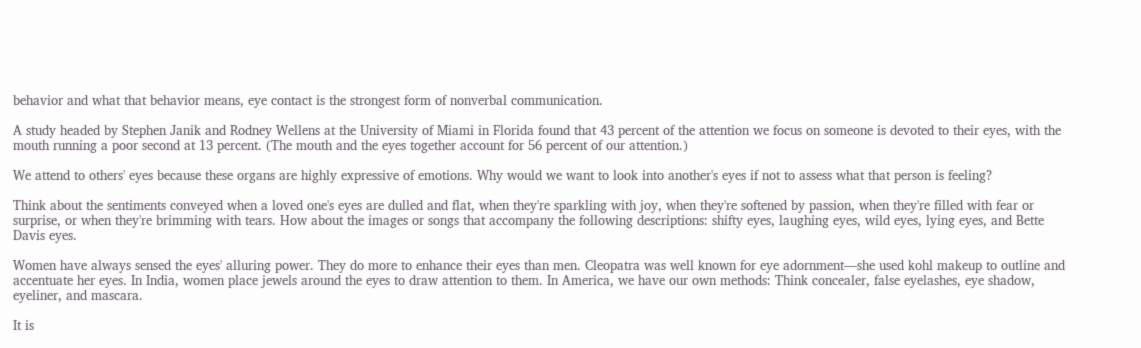behavior and what that behavior means, eye contact is the strongest form of nonverbal communication.

A study headed by Stephen Janik and Rodney Wellens at the University of Miami in Florida found that 43 percent of the attention we focus on someone is devoted to their eyes, with the mouth running a poor second at 13 percent. (The mouth and the eyes together account for 56 percent of our attention.)

We attend to others' eyes because these organs are highly expressive of emotions. Why would we want to look into another's eyes if not to assess what that person is feeling?

Think about the sentiments conveyed when a loved one's eyes are dulled and flat, when they're sparkling with joy, when they're softened by passion, when they're filled with fear or surprise, or when they're brimming with tears. How about the images or songs that accompany the following descriptions: shifty eyes, laughing eyes, wild eyes, lying eyes, and Bette Davis eyes.

Women have always sensed the eyes' alluring power. They do more to enhance their eyes than men. Cleopatra was well known for eye adornment—she used kohl makeup to outline and accentuate her eyes. In India, women place jewels around the eyes to draw attention to them. In America, we have our own methods: Think concealer, false eyelashes, eye shadow, eyeliner, and mascara.

It is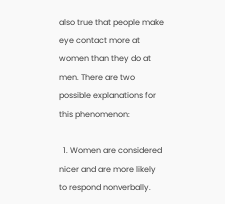also true that people make eye contact more at women than they do at men. There are two possible explanations for this phenomenon:

  1. Women are considered nicer and are more likely to respond nonverbally.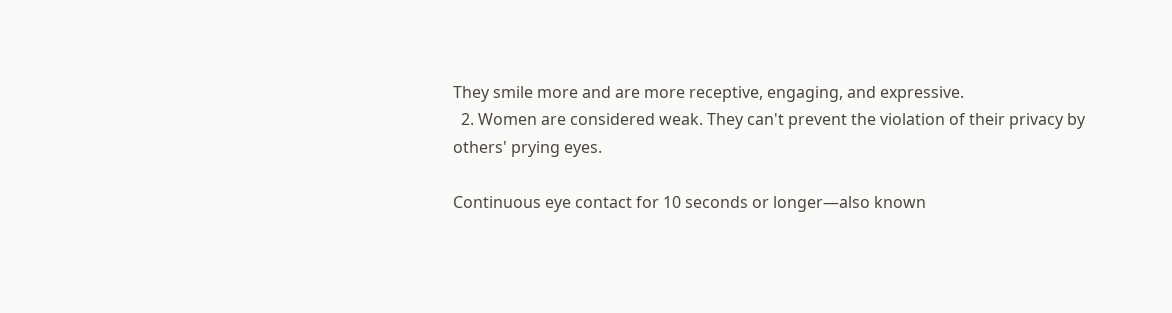They smile more and are more receptive, engaging, and expressive.
  2. Women are considered weak. They can't prevent the violation of their privacy by others' prying eyes.

Continuous eye contact for 10 seconds or longer—also known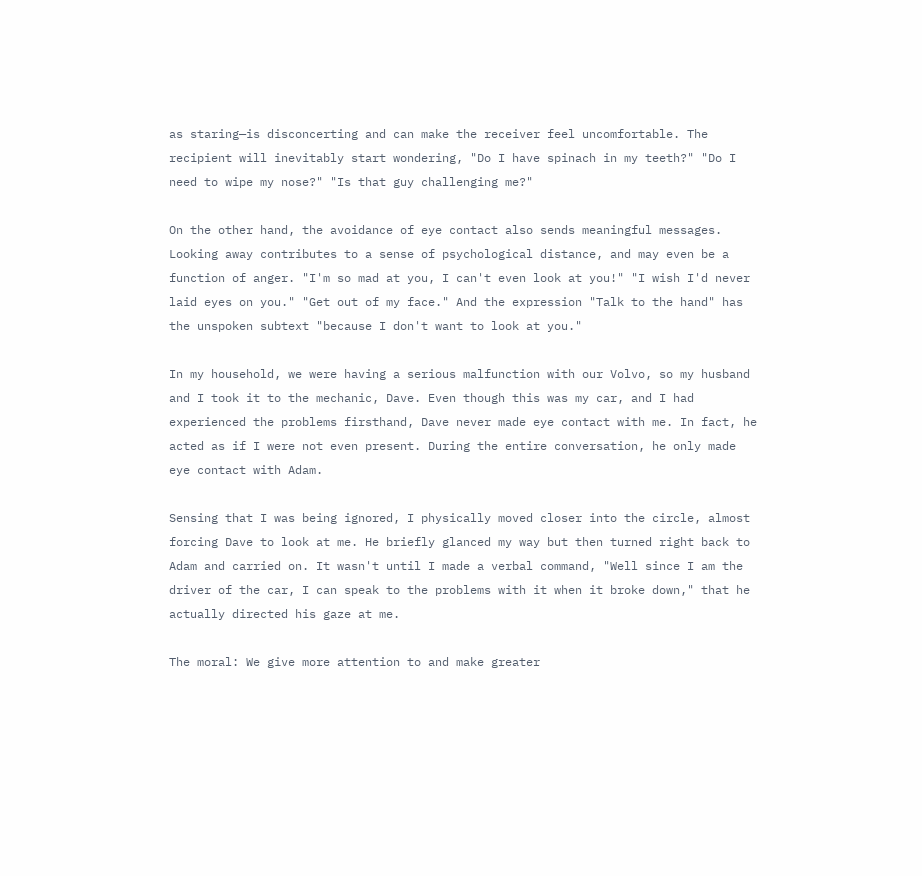as staring—is disconcerting and can make the receiver feel uncomfortable. The recipient will inevitably start wondering, "Do I have spinach in my teeth?" "Do I need to wipe my nose?" "Is that guy challenging me?"

On the other hand, the avoidance of eye contact also sends meaningful messages. Looking away contributes to a sense of psychological distance, and may even be a function of anger. "I'm so mad at you, I can't even look at you!" "I wish I'd never laid eyes on you." "Get out of my face." And the expression "Talk to the hand" has the unspoken subtext "because I don't want to look at you."

In my household, we were having a serious malfunction with our Volvo, so my husband and I took it to the mechanic, Dave. Even though this was my car, and I had experienced the problems firsthand, Dave never made eye contact with me. In fact, he acted as if I were not even present. During the entire conversation, he only made eye contact with Adam.

Sensing that I was being ignored, I physically moved closer into the circle, almost forcing Dave to look at me. He briefly glanced my way but then turned right back to Adam and carried on. It wasn't until I made a verbal command, "Well since I am the driver of the car, I can speak to the problems with it when it broke down," that he actually directed his gaze at me.

The moral: We give more attention to and make greater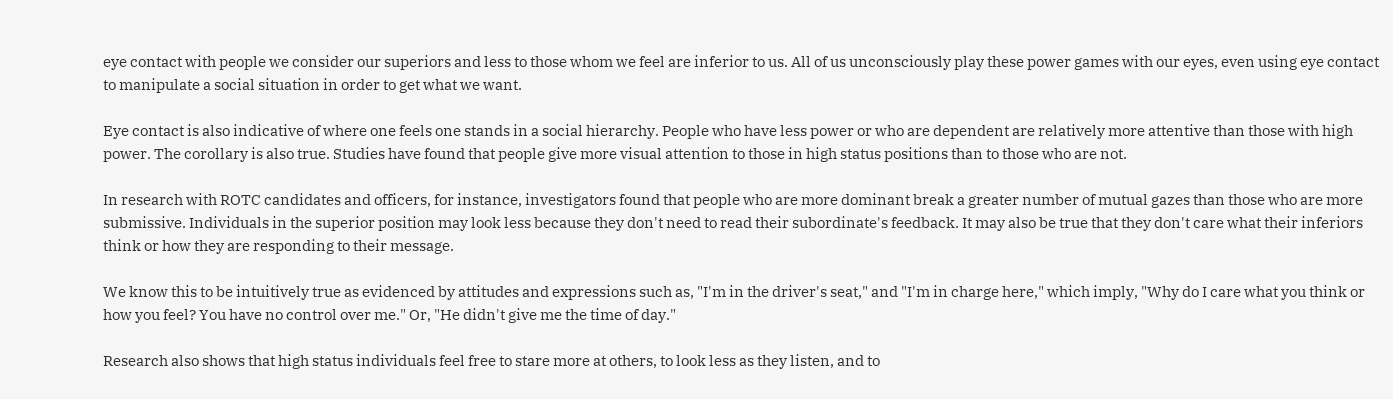eye contact with people we consider our superiors and less to those whom we feel are inferior to us. All of us unconsciously play these power games with our eyes, even using eye contact to manipulate a social situation in order to get what we want.

Eye contact is also indicative of where one feels one stands in a social hierarchy. People who have less power or who are dependent are relatively more attentive than those with high power. The corollary is also true. Studies have found that people give more visual attention to those in high status positions than to those who are not.

In research with ROTC candidates and officers, for instance, investigators found that people who are more dominant break a greater number of mutual gazes than those who are more submissive. Individuals in the superior position may look less because they don't need to read their subordinate's feedback. It may also be true that they don't care what their inferiors think or how they are responding to their message.

We know this to be intuitively true as evidenced by attitudes and expressions such as, "I'm in the driver's seat," and "I'm in charge here," which imply, "Why do I care what you think or how you feel? You have no control over me." Or, "He didn't give me the time of day."

Research also shows that high status individuals feel free to stare more at others, to look less as they listen, and to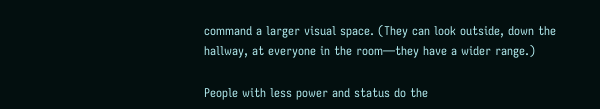command a larger visual space. (They can look outside, down the hallway, at everyone in the room—they have a wider range.)

People with less power and status do the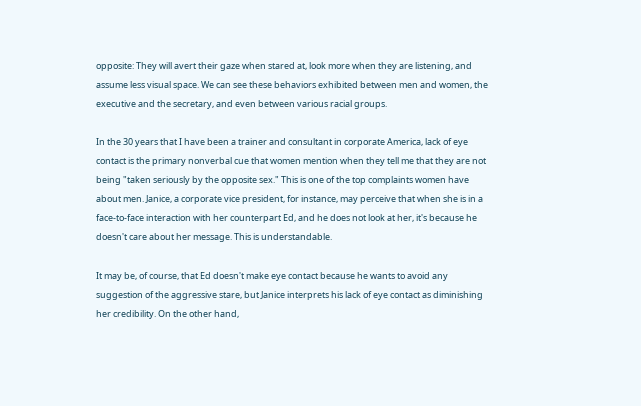opposite: They will avert their gaze when stared at, look more when they are listening, and assume less visual space. We can see these behaviors exhibited between men and women, the executive and the secretary, and even between various racial groups.

In the 30 years that I have been a trainer and consultant in corporate America, lack of eye contact is the primary nonverbal cue that women mention when they tell me that they are not being "taken seriously by the opposite sex." This is one of the top complaints women have about men. Janice, a corporate vice president, for instance, may perceive that when she is in a face-to-face interaction with her counterpart Ed, and he does not look at her, it's because he doesn't care about her message. This is understandable.

It may be, of course, that Ed doesn't make eye contact because he wants to avoid any suggestion of the aggressive stare, but Janice interprets his lack of eye contact as diminishing her credibility. On the other hand,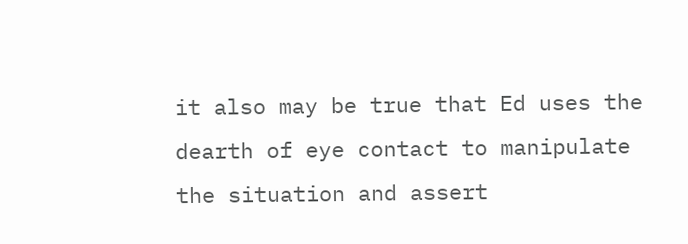it also may be true that Ed uses the dearth of eye contact to manipulate the situation and assert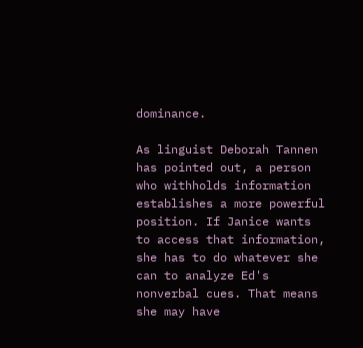dominance.

As linguist Deborah Tannen has pointed out, a person who withholds information establishes a more powerful position. If Janice wants to access that information, she has to do whatever she can to analyze Ed's nonverbal cues. That means she may have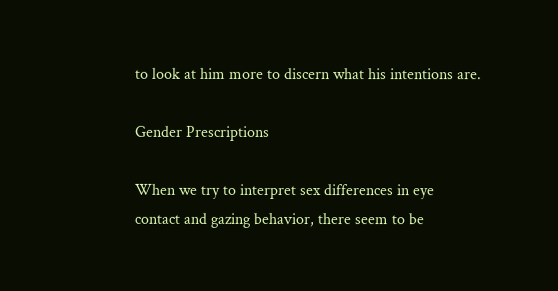to look at him more to discern what his intentions are.

Gender Prescriptions

When we try to interpret sex differences in eye contact and gazing behavior, there seem to be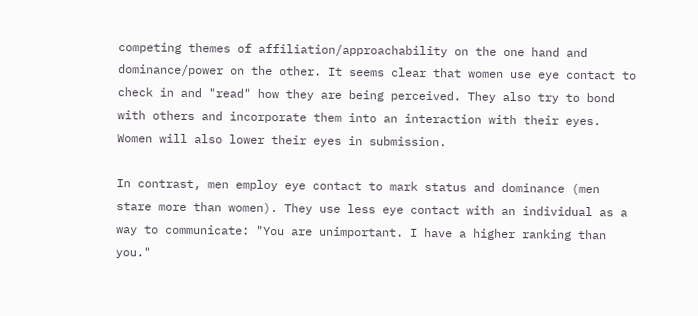competing themes of affiliation/approachability on the one hand and dominance/power on the other. It seems clear that women use eye contact to check in and "read" how they are being perceived. They also try to bond with others and incorporate them into an interaction with their eyes. Women will also lower their eyes in submission.

In contrast, men employ eye contact to mark status and dominance (men stare more than women). They use less eye contact with an individual as a way to communicate: "You are unimportant. I have a higher ranking than you."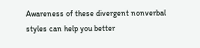Awareness of these divergent nonverbal styles can help you better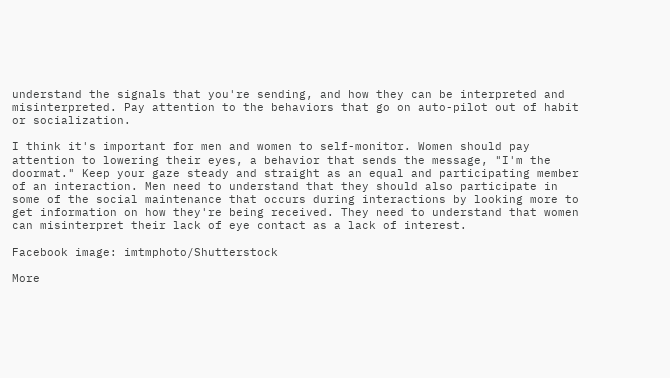understand the signals that you're sending, and how they can be interpreted and misinterpreted. Pay attention to the behaviors that go on auto-pilot out of habit or socialization.

I think it's important for men and women to self-monitor. Women should pay attention to lowering their eyes, a behavior that sends the message, "I'm the doormat." Keep your gaze steady and straight as an equal and participating member of an interaction. Men need to understand that they should also participate in some of the social maintenance that occurs during interactions by looking more to get information on how they're being received. They need to understand that women can misinterpret their lack of eye contact as a lack of interest.

Facebook image: imtmphoto/Shutterstock

More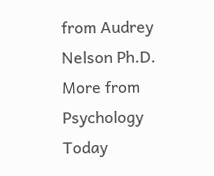from Audrey Nelson Ph.D.
More from Psychology Today